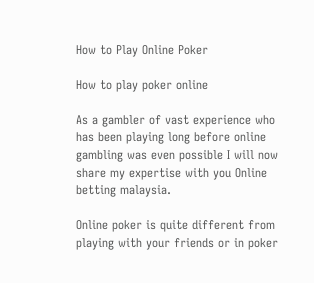How to Play Online Poker

How to play poker online

As a gambler of vast experience who has been playing long before online gambling was even possible I will now share my expertise with you Online betting malaysia.

Online poker is quite different from playing with your friends or in poker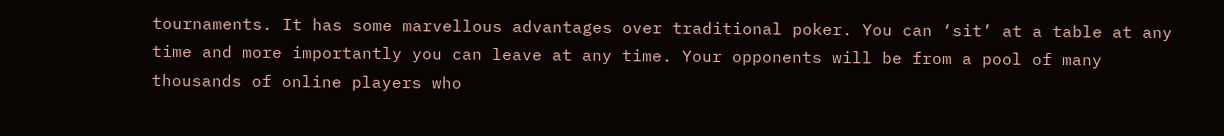tournaments. It has some marvellous advantages over traditional poker. You can ‘sit’ at a table at any time and more importantly you can leave at any time. Your opponents will be from a pool of many thousands of online players who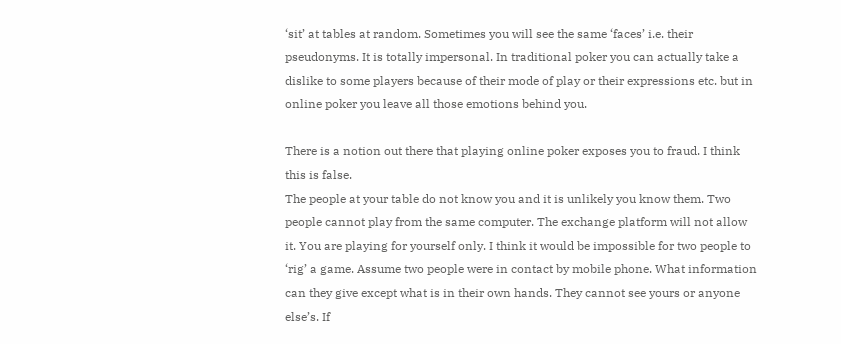‘sit’ at tables at random. Sometimes you will see the same ‘faces’ i.e. their pseudonyms. It is totally impersonal. In traditional poker you can actually take a dislike to some players because of their mode of play or their expressions etc. but in online poker you leave all those emotions behind you.

There is a notion out there that playing online poker exposes you to fraud. I think this is false.
The people at your table do not know you and it is unlikely you know them. Two people cannot play from the same computer. The exchange platform will not allow it. You are playing for yourself only. I think it would be impossible for two people to ‘rig’ a game. Assume two people were in contact by mobile phone. What information can they give except what is in their own hands. They cannot see yours or anyone else’s. If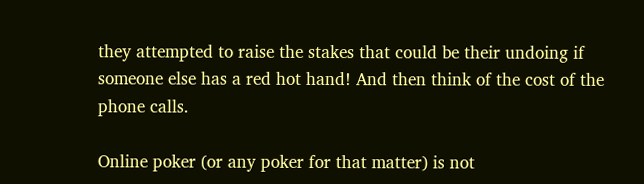they attempted to raise the stakes that could be their undoing if someone else has a red hot hand! And then think of the cost of the phone calls.

Online poker (or any poker for that matter) is not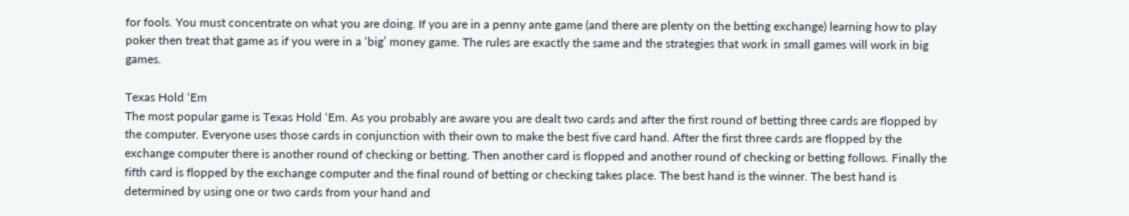for fools. You must concentrate on what you are doing. If you are in a penny ante game (and there are plenty on the betting exchange) learning how to play poker then treat that game as if you were in a ‘big’ money game. The rules are exactly the same and the strategies that work in small games will work in big games.

Texas Hold ‘Em
The most popular game is Texas Hold ‘Em. As you probably are aware you are dealt two cards and after the first round of betting three cards are flopped by the computer. Everyone uses those cards in conjunction with their own to make the best five card hand. After the first three cards are flopped by the exchange computer there is another round of checking or betting. Then another card is flopped and another round of checking or betting follows. Finally the fifth card is flopped by the exchange computer and the final round of betting or checking takes place. The best hand is the winner. The best hand is determined by using one or two cards from your hand and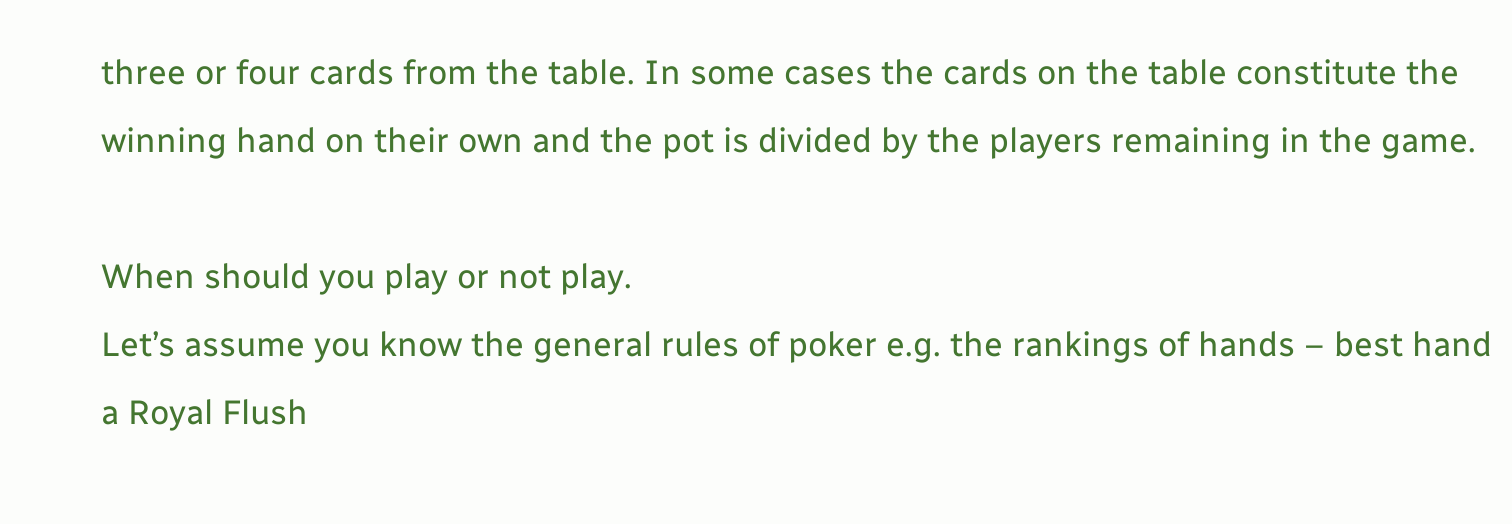three or four cards from the table. In some cases the cards on the table constitute the winning hand on their own and the pot is divided by the players remaining in the game.

When should you play or not play.
Let’s assume you know the general rules of poker e.g. the rankings of hands – best hand a Royal Flush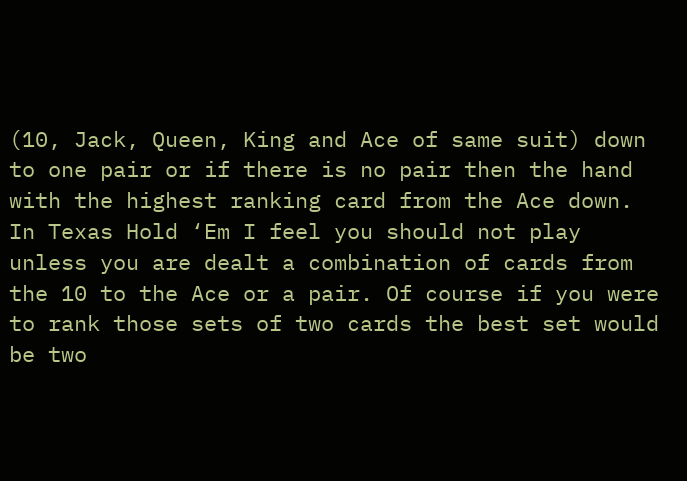(10, Jack, Queen, King and Ace of same suit) down to one pair or if there is no pair then the hand with the highest ranking card from the Ace down. In Texas Hold ‘Em I feel you should not play unless you are dealt a combination of cards from the 10 to the Ace or a pair. Of course if you were to rank those sets of two cards the best set would be two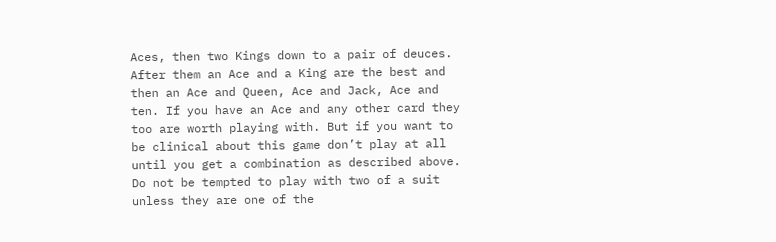Aces, then two Kings down to a pair of deuces. After them an Ace and a King are the best and then an Ace and Queen, Ace and Jack, Ace and ten. If you have an Ace and any other card they too are worth playing with. But if you want to be clinical about this game don’t play at all until you get a combination as described above. Do not be tempted to play with two of a suit unless they are one of the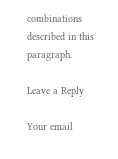combinations described in this paragraph.

Leave a Reply

Your email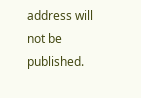address will not be published.